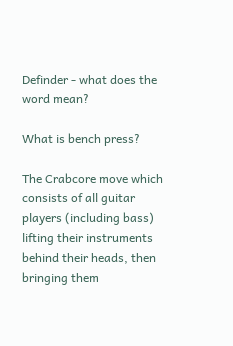Definder - what does the word mean?

What is bench press?

The Crabcore move which consists of all guitar players (including bass) lifting their instruments behind their heads, then bringing them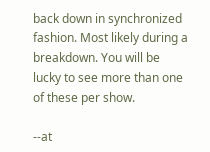back down in synchronized fashion. Most likely during a breakdown. You will be lucky to see more than one of these per show.

--at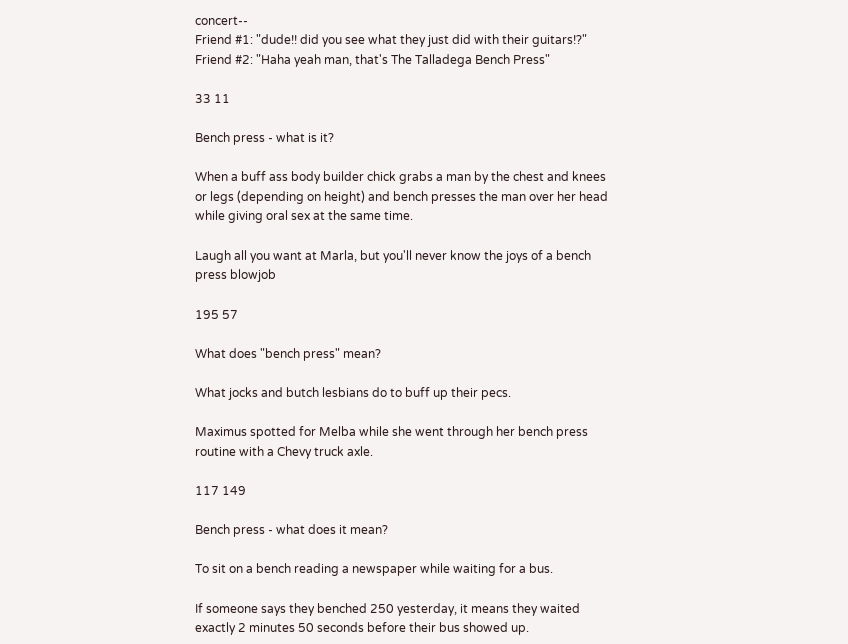concert--
Friend #1: "dude!! did you see what they just did with their guitars!?"
Friend #2: "Haha yeah man, that's The Talladega Bench Press"

33 11

Bench press - what is it?

When a buff ass body builder chick grabs a man by the chest and knees or legs (depending on height) and bench presses the man over her head while giving oral sex at the same time.

Laugh all you want at Marla, but you'll never know the joys of a bench press blowjob

195 57

What does "bench press" mean?

What jocks and butch lesbians do to buff up their pecs.

Maximus spotted for Melba while she went through her bench press routine with a Chevy truck axle.

117 149

Bench press - what does it mean?

To sit on a bench reading a newspaper while waiting for a bus.

If someone says they benched 250 yesterday, it means they waited exactly 2 minutes 50 seconds before their bus showed up.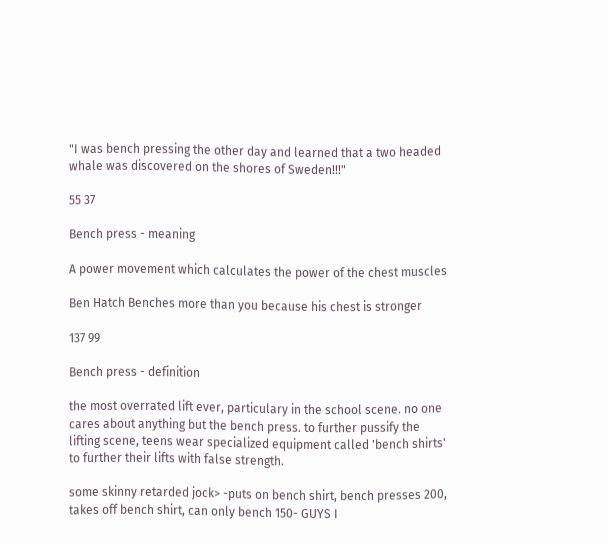"I was bench pressing the other day and learned that a two headed whale was discovered on the shores of Sweden!!!"

55 37

Bench press - meaning

A power movement which calculates the power of the chest muscles

Ben Hatch Benches more than you because his chest is stronger

137 99

Bench press - definition

the most overrated lift ever, particulary in the school scene. no one cares about anything but the bench press. to further pussify the lifting scene, teens wear specialized equipment called 'bench shirts' to further their lifts with false strength.

some skinny retarded jock> -puts on bench shirt, bench presses 200, takes off bench shirt, can only bench 150- GUYS I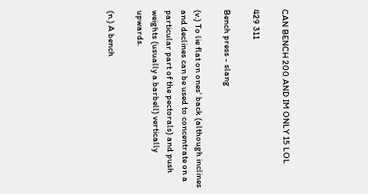CAN BENCH 200 AND IM ONLY 15 LOL

429 311

Bench press - slang

(v.) To lie flat on ones' back (although inclines and declines can be used to concentrate on a particular part of the pectorals) and push weights (usually a barbell) vertically upwards.

(n.) A bench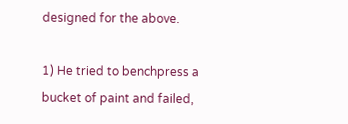designed for the above.

1) He tried to benchpress a bucket of paint and failed,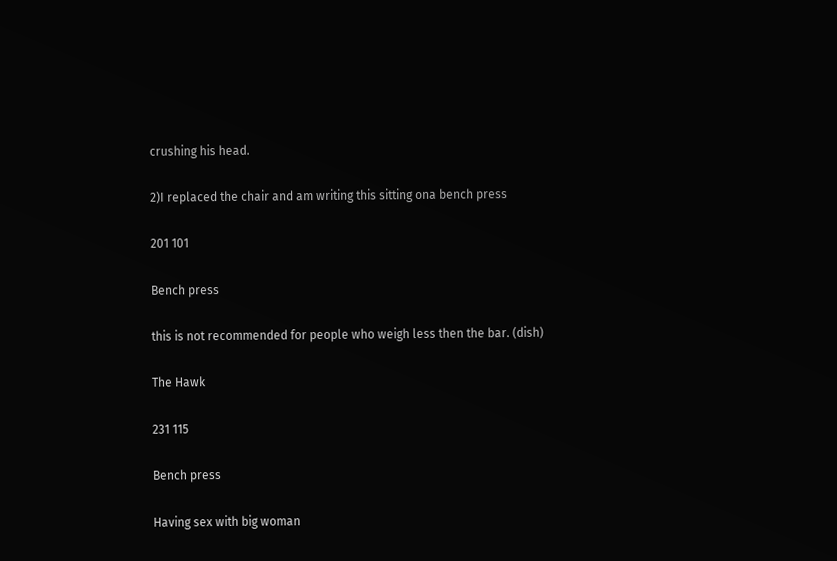crushing his head.

2)I replaced the chair and am writing this sitting ona bench press

201 101

Bench press

this is not recommended for people who weigh less then the bar. (dish)

The Hawk

231 115

Bench press

Having sex with big woman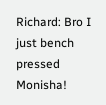Richard: Bro I just bench pressed Monisha!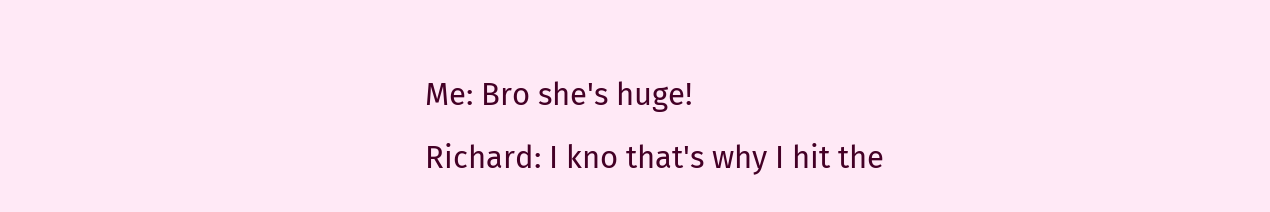Me: Bro she's huge!
Richard: I kno that's why I hit the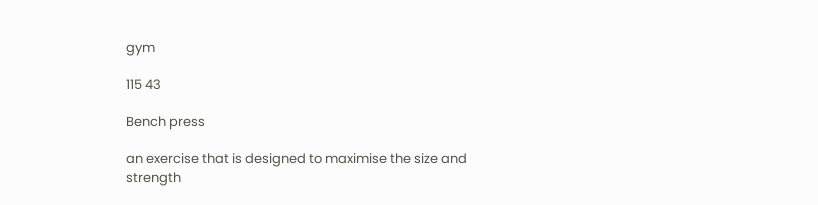gym

115 43

Bench press

an exercise that is designed to maximise the size and strength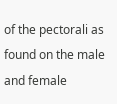of the pectorali as found on the male and female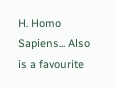H. Homo Sapiens... Also is a favourite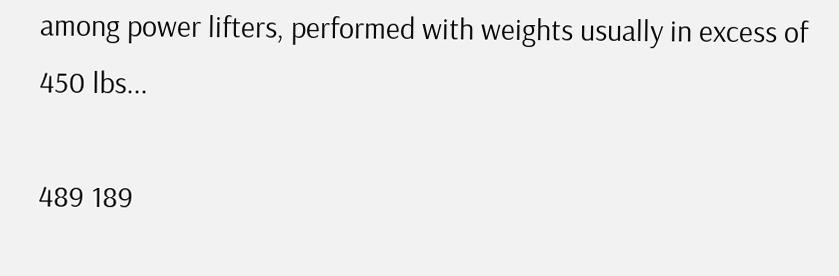among power lifters, performed with weights usually in excess of 450 lbs...

489 189